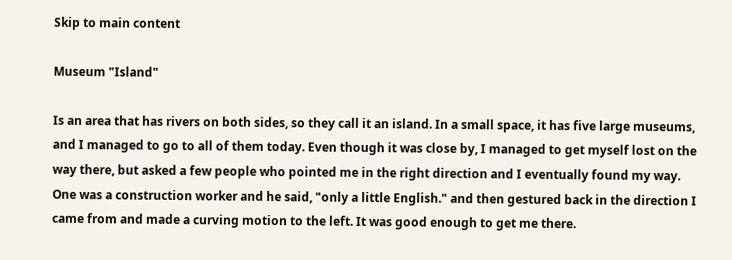Skip to main content

Museum "Island"

Is an area that has rivers on both sides, so they call it an island. In a small space, it has five large museums, and I managed to go to all of them today. Even though it was close by, I managed to get myself lost on the way there, but asked a few people who pointed me in the right direction and I eventually found my way. One was a construction worker and he said, "only a little English." and then gestured back in the direction I came from and made a curving motion to the left. It was good enough to get me there.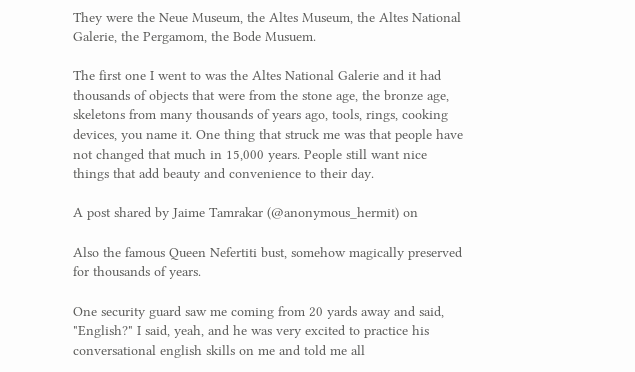They were the Neue Museum, the Altes Museum, the Altes National Galerie, the Pergamom, the Bode Musuem.

The first one I went to was the Altes National Galerie and it had thousands of objects that were from the stone age, the bronze age, skeletons from many thousands of years ago, tools, rings, cooking devices, you name it. One thing that struck me was that people have not changed that much in 15,000 years. People still want nice things that add beauty and convenience to their day.

A post shared by Jaime Tamrakar (@anonymous_hermit) on

Also the famous Queen Nefertiti bust, somehow magically preserved for thousands of years.

One security guard saw me coming from 20 yards away and said, "English?" I said, yeah, and he was very excited to practice his conversational english skills on me and told me all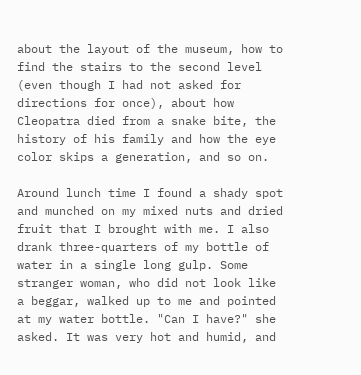about the layout of the museum, how to find the stairs to the second level (even though I had not asked for directions for once), about how Cleopatra died from a snake bite, the history of his family and how the eye color skips a generation, and so on.

Around lunch time I found a shady spot and munched on my mixed nuts and dried fruit that I brought with me. I also drank three-quarters of my bottle of water in a single long gulp. Some stranger woman, who did not look like a beggar, walked up to me and pointed at my water bottle. "Can I have?" she asked. It was very hot and humid, and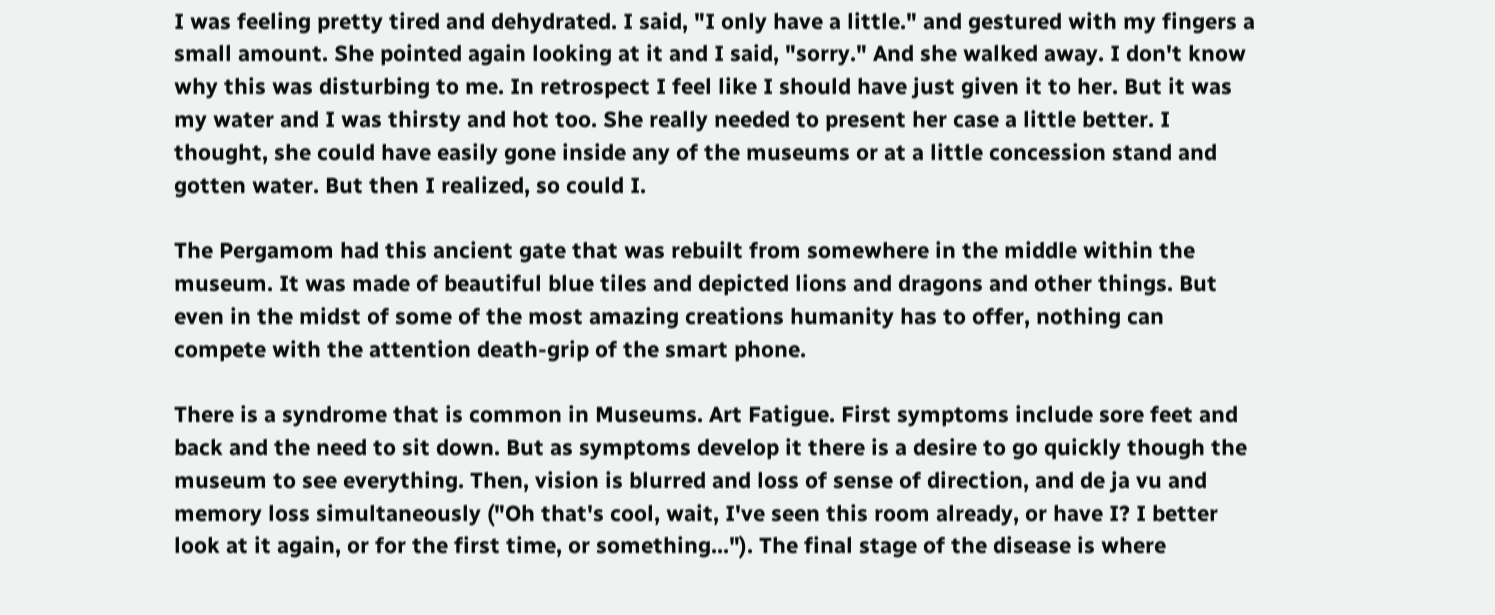I was feeling pretty tired and dehydrated. I said, "I only have a little." and gestured with my fingers a small amount. She pointed again looking at it and I said, "sorry." And she walked away. I don't know why this was disturbing to me. In retrospect I feel like I should have just given it to her. But it was my water and I was thirsty and hot too. She really needed to present her case a little better. I thought, she could have easily gone inside any of the museums or at a little concession stand and gotten water. But then I realized, so could I.

The Pergamom had this ancient gate that was rebuilt from somewhere in the middle within the museum. It was made of beautiful blue tiles and depicted lions and dragons and other things. But even in the midst of some of the most amazing creations humanity has to offer, nothing can compete with the attention death-grip of the smart phone.

There is a syndrome that is common in Museums. Art Fatigue. First symptoms include sore feet and back and the need to sit down. But as symptoms develop it there is a desire to go quickly though the museum to see everything. Then, vision is blurred and loss of sense of direction, and de ja vu and memory loss simultaneously ("Oh that's cool, wait, I've seen this room already, or have I? I better look at it again, or for the first time, or something..."). The final stage of the disease is where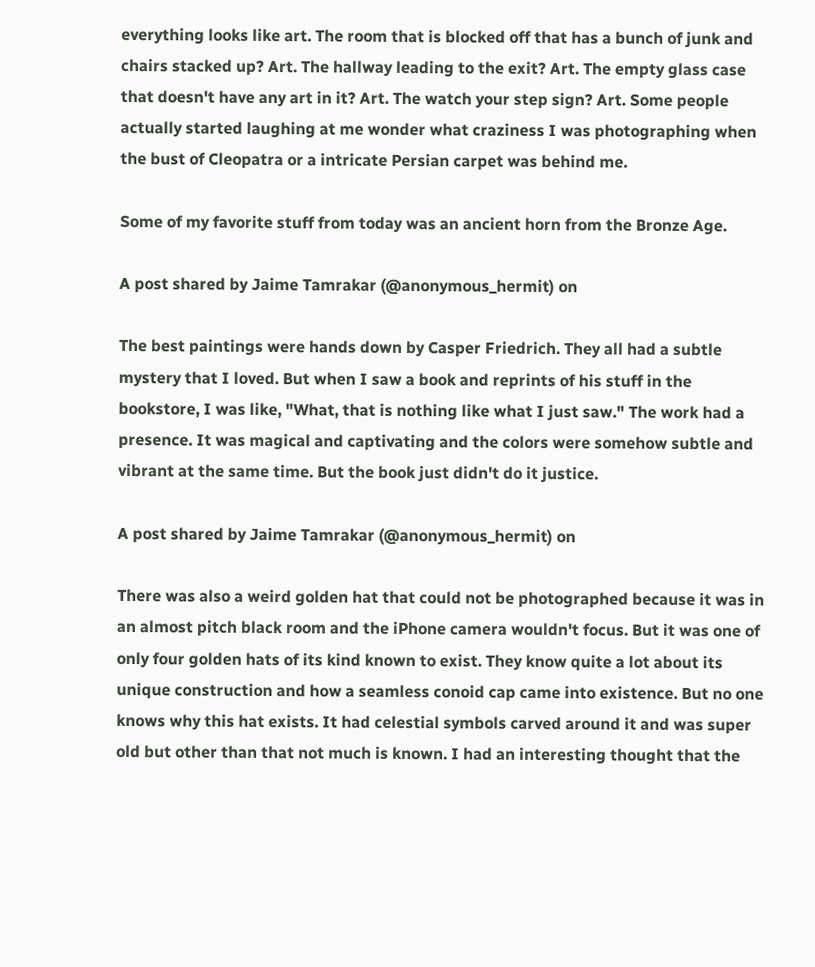everything looks like art. The room that is blocked off that has a bunch of junk and chairs stacked up? Art. The hallway leading to the exit? Art. The empty glass case that doesn't have any art in it? Art. The watch your step sign? Art. Some people actually started laughing at me wonder what craziness I was photographing when the bust of Cleopatra or a intricate Persian carpet was behind me.

Some of my favorite stuff from today was an ancient horn from the Bronze Age.

A post shared by Jaime Tamrakar (@anonymous_hermit) on

The best paintings were hands down by Casper Friedrich. They all had a subtle mystery that I loved. But when I saw a book and reprints of his stuff in the bookstore, I was like, "What, that is nothing like what I just saw." The work had a presence. It was magical and captivating and the colors were somehow subtle and vibrant at the same time. But the book just didn't do it justice.

A post shared by Jaime Tamrakar (@anonymous_hermit) on

There was also a weird golden hat that could not be photographed because it was in an almost pitch black room and the iPhone camera wouldn't focus. But it was one of only four golden hats of its kind known to exist. They know quite a lot about its unique construction and how a seamless conoid cap came into existence. But no one knows why this hat exists. It had celestial symbols carved around it and was super old but other than that not much is known. I had an interesting thought that the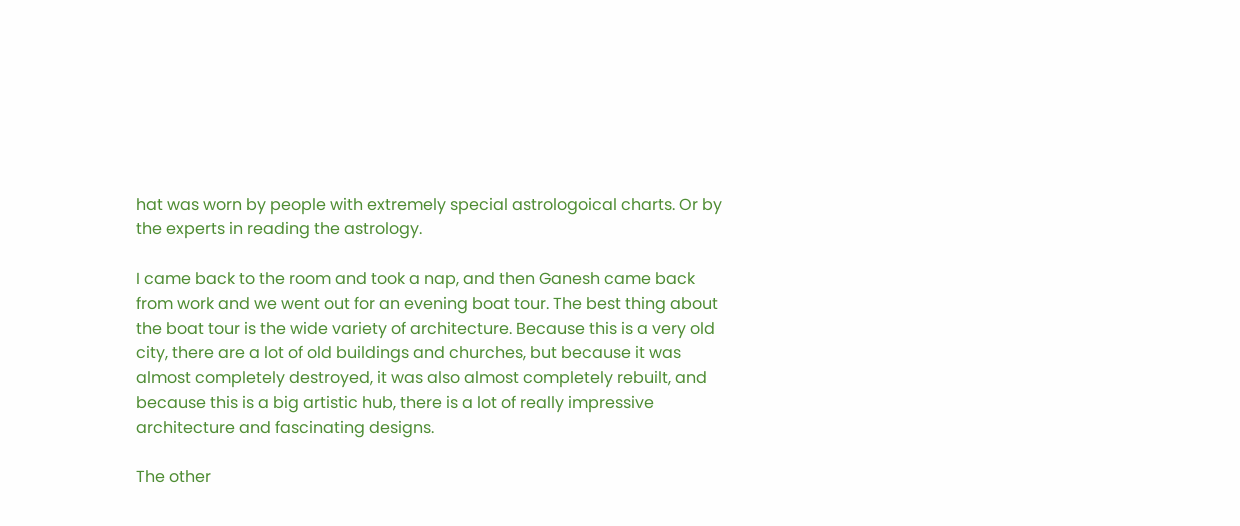hat was worn by people with extremely special astrologoical charts. Or by the experts in reading the astrology.

I came back to the room and took a nap, and then Ganesh came back from work and we went out for an evening boat tour. The best thing about the boat tour is the wide variety of architecture. Because this is a very old city, there are a lot of old buildings and churches, but because it was almost completely destroyed, it was also almost completely rebuilt, and because this is a big artistic hub, there is a lot of really impressive architecture and fascinating designs.

The other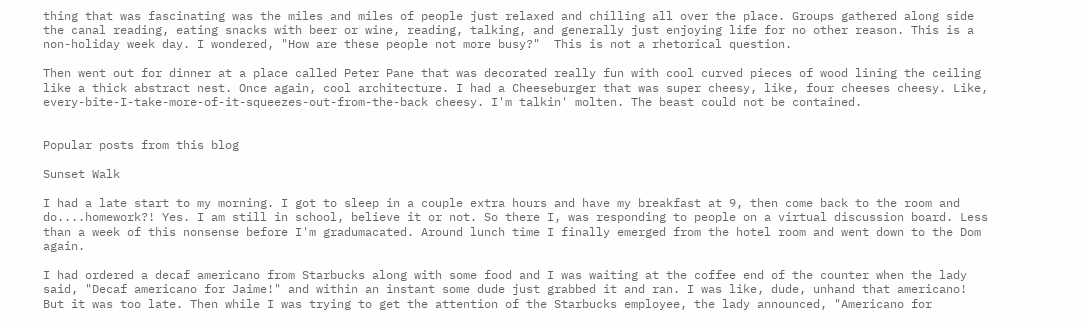thing that was fascinating was the miles and miles of people just relaxed and chilling all over the place. Groups gathered along side the canal reading, eating snacks with beer or wine, reading, talking, and generally just enjoying life for no other reason. This is a non-holiday week day. I wondered, "How are these people not more busy?"  This is not a rhetorical question.

Then went out for dinner at a place called Peter Pane that was decorated really fun with cool curved pieces of wood lining the ceiling like a thick abstract nest. Once again, cool architecture. I had a Cheeseburger that was super cheesy, like, four cheeses cheesy. Like, every-bite-I-take-more-of-it-squeezes-out-from-the-back cheesy. I'm talkin' molten. The beast could not be contained.


Popular posts from this blog

Sunset Walk

I had a late start to my morning. I got to sleep in a couple extra hours and have my breakfast at 9, then come back to the room and do....homework?! Yes. I am still in school, believe it or not. So there I, was responding to people on a virtual discussion board. Less than a week of this nonsense before I'm gradumacated. Around lunch time I finally emerged from the hotel room and went down to the Dom again.

I had ordered a decaf americano from Starbucks along with some food and I was waiting at the coffee end of the counter when the lady said, "Decaf americano for Jaime!" and within an instant some dude just grabbed it and ran. I was like, dude, unhand that americano! But it was too late. Then while I was trying to get the attention of the Starbucks employee, the lady announced, "Americano for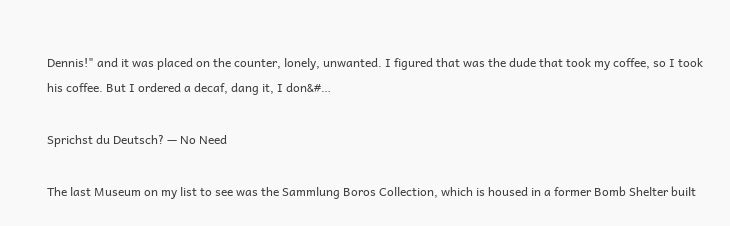Dennis!" and it was placed on the counter, lonely, unwanted. I figured that was the dude that took my coffee, so I took his coffee. But I ordered a decaf, dang it, I don&#…

Sprichst du Deutsch? — No Need

The last Museum on my list to see was the Sammlung Boros Collection, which is housed in a former Bomb Shelter built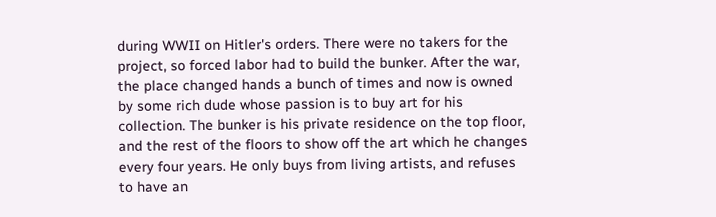during WWII on Hitler's orders. There were no takers for the project, so forced labor had to build the bunker. After the war, the place changed hands a bunch of times and now is owned by some rich dude whose passion is to buy art for his collection. The bunker is his private residence on the top floor, and the rest of the floors to show off the art which he changes every four years. He only buys from living artists, and refuses to have an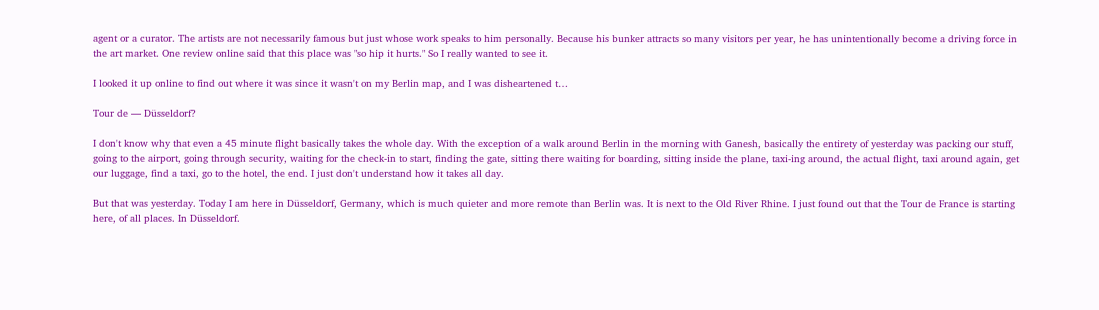agent or a curator. The artists are not necessarily famous but just whose work speaks to him personally. Because his bunker attracts so many visitors per year, he has unintentionally become a driving force in the art market. One review online said that this place was "so hip it hurts." So I really wanted to see it.

I looked it up online to find out where it was since it wasn't on my Berlin map, and I was disheartened t…

Tour de — Düsseldorf?

I don't know why that even a 45 minute flight basically takes the whole day. With the exception of a walk around Berlin in the morning with Ganesh, basically the entirety of yesterday was packing our stuff, going to the airport, going through security, waiting for the check-in to start, finding the gate, sitting there waiting for boarding, sitting inside the plane, taxi-ing around, the actual flight, taxi around again, get our luggage, find a taxi, go to the hotel, the end. I just don't understand how it takes all day.

But that was yesterday. Today I am here in Düsseldorf, Germany, which is much quieter and more remote than Berlin was. It is next to the Old River Rhine. I just found out that the Tour de France is starting here, of all places. In Düsseldorf.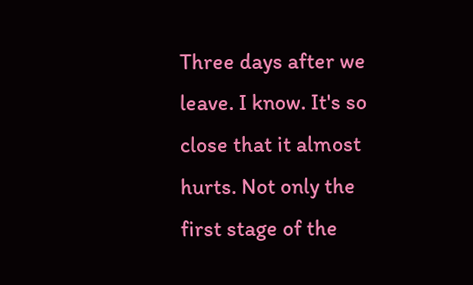Three days after we leave. I know. It's so close that it almost hurts. Not only the first stage of the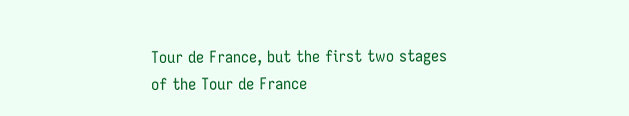Tour de France, but the first two stages of the Tour de France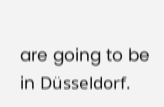are going to be in Düsseldorf.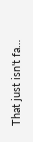That just isn't fa…